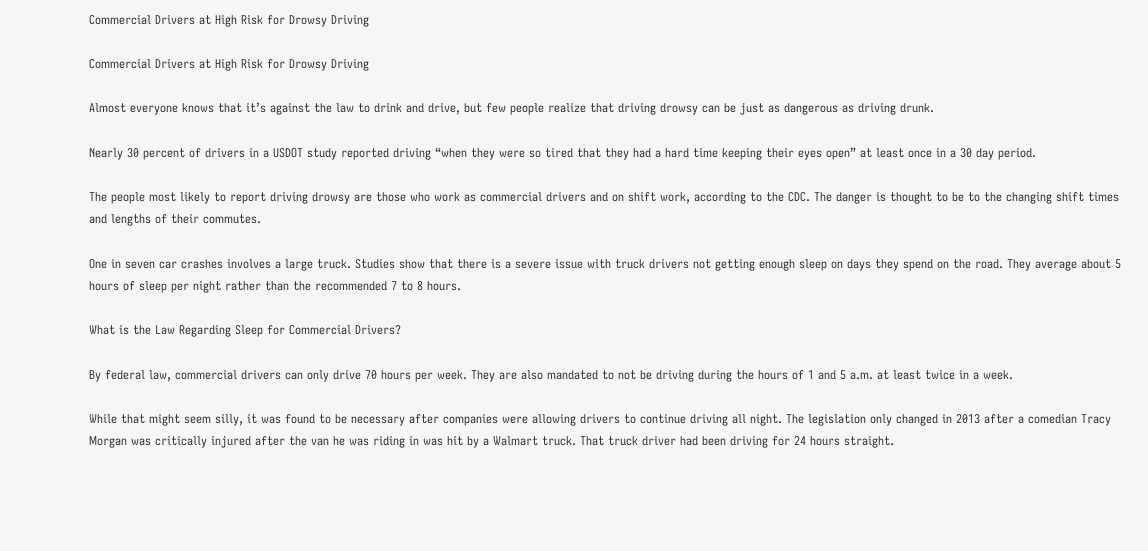Commercial Drivers at High Risk for Drowsy Driving

Commercial Drivers at High Risk for Drowsy Driving

Almost everyone knows that it’s against the law to drink and drive, but few people realize that driving drowsy can be just as dangerous as driving drunk.

Nearly 30 percent of drivers in a USDOT study reported driving “when they were so tired that they had a hard time keeping their eyes open” at least once in a 30 day period.

The people most likely to report driving drowsy are those who work as commercial drivers and on shift work, according to the CDC. The danger is thought to be to the changing shift times and lengths of their commutes.

One in seven car crashes involves a large truck. Studies show that there is a severe issue with truck drivers not getting enough sleep on days they spend on the road. They average about 5 hours of sleep per night rather than the recommended 7 to 8 hours.

What is the Law Regarding Sleep for Commercial Drivers?

By federal law, commercial drivers can only drive 70 hours per week. They are also mandated to not be driving during the hours of 1 and 5 a.m. at least twice in a week.

While that might seem silly, it was found to be necessary after companies were allowing drivers to continue driving all night. The legislation only changed in 2013 after a comedian Tracy Morgan was critically injured after the van he was riding in was hit by a Walmart truck. That truck driver had been driving for 24 hours straight.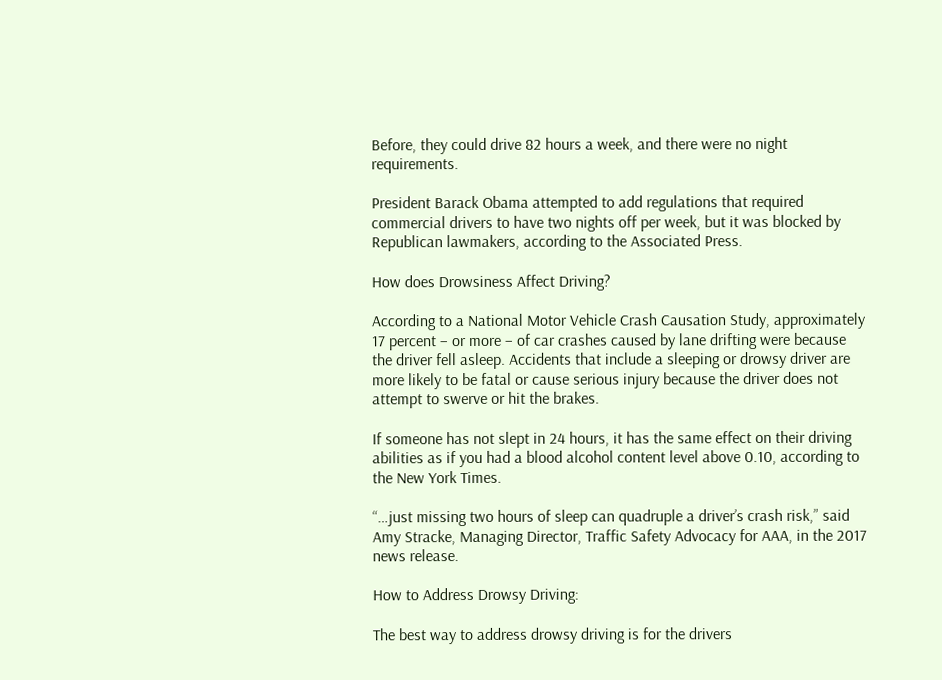Before, they could drive 82 hours a week, and there were no night requirements.

President Barack Obama attempted to add regulations that required commercial drivers to have two nights off per week, but it was blocked by Republican lawmakers, according to the Associated Press.

How does Drowsiness Affect Driving?

According to a National Motor Vehicle Crash Causation Study, approximately 17 percent – or more – of car crashes caused by lane drifting were because the driver fell asleep. Accidents that include a sleeping or drowsy driver are more likely to be fatal or cause serious injury because the driver does not attempt to swerve or hit the brakes.

If someone has not slept in 24 hours, it has the same effect on their driving abilities as if you had a blood alcohol content level above 0.10, according to the New York Times.

“…just missing two hours of sleep can quadruple a driver’s crash risk,” said Amy Stracke, Managing Director, Traffic Safety Advocacy for AAA, in the 2017 news release.

How to Address Drowsy Driving:

The best way to address drowsy driving is for the drivers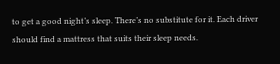to get a good night’s sleep. There’s no substitute for it. Each driver should find a mattress that suits their sleep needs.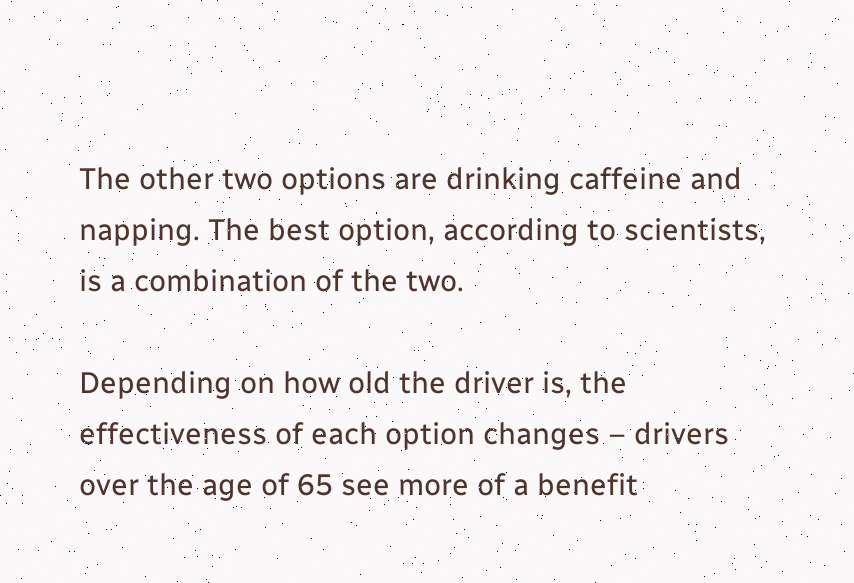The other two options are drinking caffeine and napping. The best option, according to scientists, is a combination of the two.

Depending on how old the driver is, the effectiveness of each option changes – drivers over the age of 65 see more of a benefit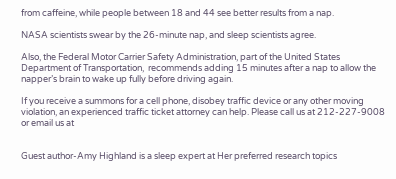from caffeine, while people between 18 and 44 see better results from a nap.

NASA scientists swear by the 26-minute nap, and sleep scientists agree.

Also, the Federal Motor Carrier Safety Administration, part of the United States Department of Transportation,  recommends adding 15 minutes after a nap to allow the napper’s brain to wake up fully before driving again.

If you receive a summons for a cell phone, disobey traffic device or any other moving violation, an experienced traffic ticket attorney can help. Please call us at 212-227-9008 or email us at


Guest author-Amy Highland is a sleep expert at Her preferred research topics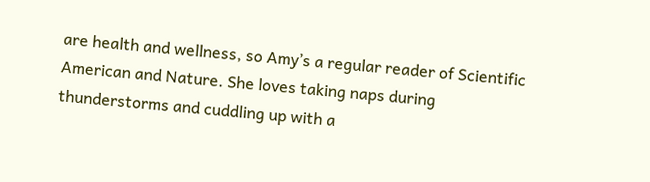are health and wellness, so Amy’s a regular reader of Scientific American and Nature. She loves taking naps during thunderstorms and cuddling up with a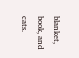blanket, book, and cats.